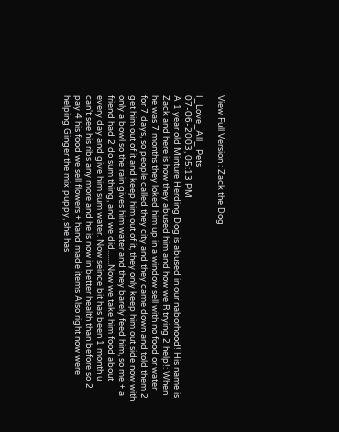View Full Version : Zack the Dog

I_Love_All_ Pets
07-06-2003, 05:13 PM
A 1 year old Minture Herding Dog is abused in our naborhood! His name is Zack and here is how they abused him and how we R trying 2 help!: When he was 7 months they loked him up in a window sell with no food or water for 7 days, so people called they city and they came down and told them 2 get him out of it and keep him out of it, they only keep him out side now with only a bowl so the rain gives him water and they barely feed him, so me + a friend had 2 do sum thing, and we did.......Now we take him food about every day and give him sum water. Now seince bit has been 1 month u can't see his ribs any more and he is now in better health than before so 2 pay 4 his food we sell flowers + hand made items Also right now were helping Ginger the mix puppy, she has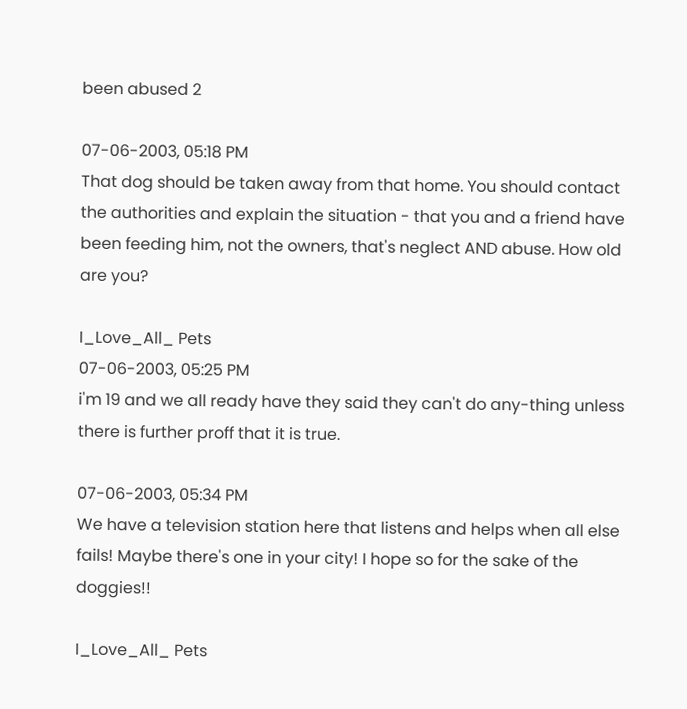been abused 2

07-06-2003, 05:18 PM
That dog should be taken away from that home. You should contact the authorities and explain the situation - that you and a friend have been feeding him, not the owners, that's neglect AND abuse. How old are you?

I_Love_All_ Pets
07-06-2003, 05:25 PM
i'm 19 and we all ready have they said they can't do any-thing unless there is further proff that it is true.

07-06-2003, 05:34 PM
We have a television station here that listens and helps when all else fails! Maybe there's one in your city! I hope so for the sake of the doggies!!

I_Love_All_ Pets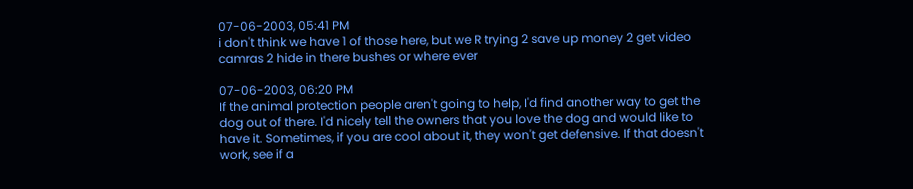07-06-2003, 05:41 PM
i don't think we have 1 of those here, but we R trying 2 save up money 2 get video camras 2 hide in there bushes or where ever

07-06-2003, 06:20 PM
If the animal protection people aren't going to help, I'd find another way to get the dog out of there. I'd nicely tell the owners that you love the dog and would like to have it. Sometimes, if you are cool about it, they won't get defensive. If that doesn't work, see if a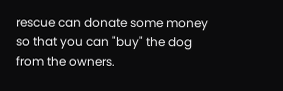rescue can donate some money so that you can "buy" the dog from the owners.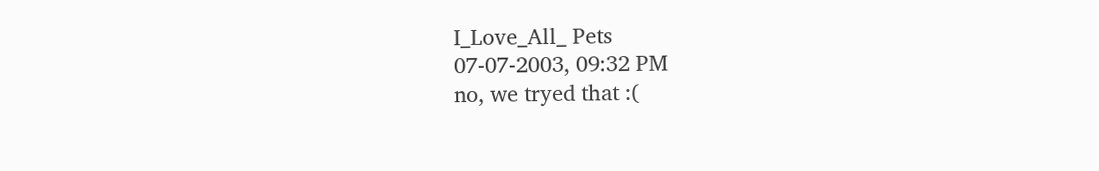I_Love_All_ Pets
07-07-2003, 09:32 PM
no, we tryed that :(